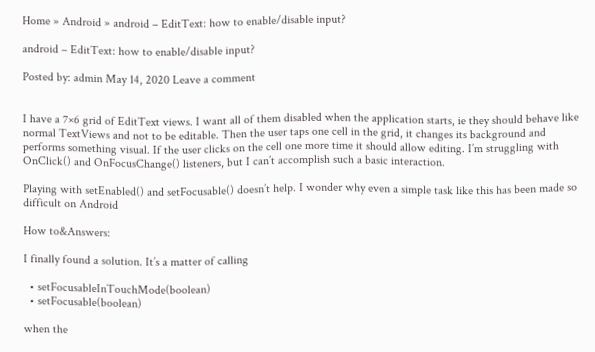Home » Android » android – EditText: how to enable/disable input?

android – EditText: how to enable/disable input?

Posted by: admin May 14, 2020 Leave a comment


I have a 7×6 grid of EditText views. I want all of them disabled when the application starts, ie they should behave like normal TextViews and not to be editable. Then the user taps one cell in the grid, it changes its background and performs something visual. If the user clicks on the cell one more time it should allow editing. I’m struggling with OnClick() and OnFocusChange() listeners, but I can’t accomplish such a basic interaction.

Playing with setEnabled() and setFocusable() doesn’t help. I wonder why even a simple task like this has been made so difficult on Android

How to&Answers:

I finally found a solution. It’s a matter of calling

  • setFocusableInTouchMode(boolean)
  • setFocusable(boolean)

when the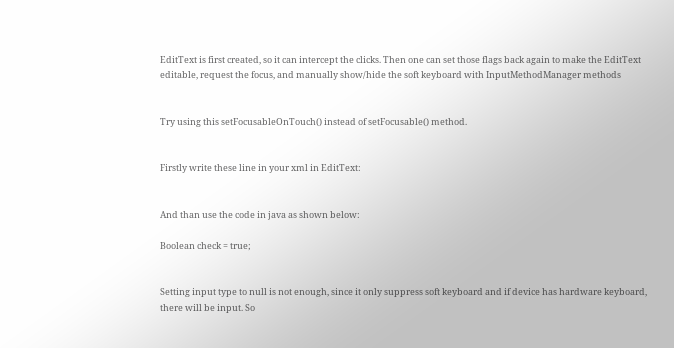EditText is first created, so it can intercept the clicks. Then one can set those flags back again to make the EditText editable, request the focus, and manually show/hide the soft keyboard with InputMethodManager methods


Try using this setFocusableOnTouch() instead of setFocusable() method.


Firstly write these line in your xml in EditText:


And than use the code in java as shown below:

Boolean check = true;


Setting input type to null is not enough, since it only suppress soft keyboard and if device has hardware keyboard, there will be input. So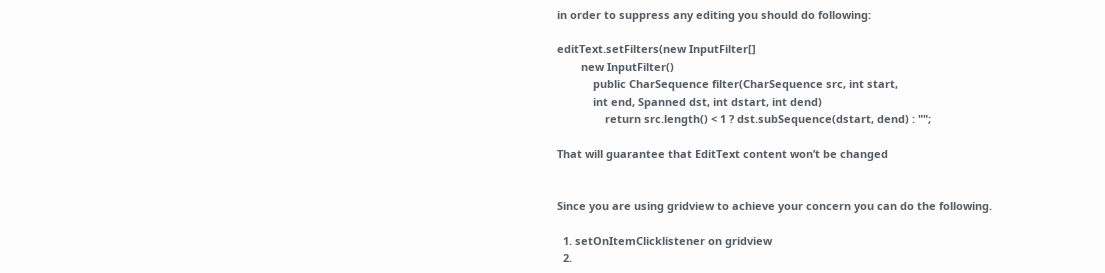in order to suppress any editing you should do following:

editText.setFilters(new InputFilter[]
        new InputFilter()
            public CharSequence filter(CharSequence src, int start,
            int end, Spanned dst, int dstart, int dend)
                return src.length() < 1 ? dst.subSequence(dstart, dend) : "";

That will guarantee that EditText content won’t be changed


Since you are using gridview to achieve your concern you can do the following.

  1. setOnItemClicklistener on gridview
  2.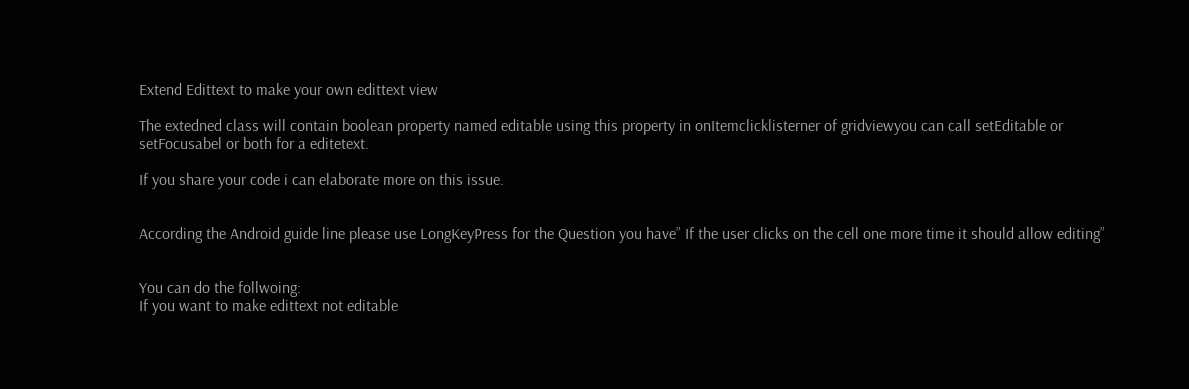Extend Edittext to make your own edittext view

The extedned class will contain boolean property named editable using this property in onItemclicklisterner of gridviewyou can call setEditable or setFocusabel or both for a editetext.

If you share your code i can elaborate more on this issue.


According the Android guide line please use LongKeyPress for the Question you have” If the user clicks on the cell one more time it should allow editing”


You can do the follwoing:
If you want to make edittext not editable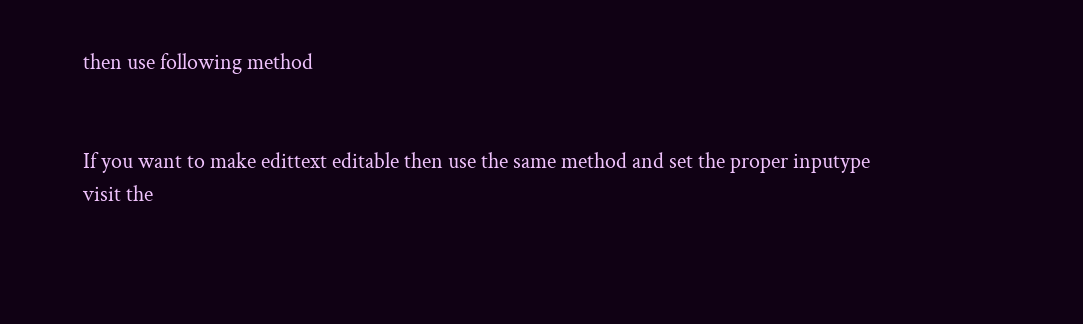then use following method


If you want to make edittext editable then use the same method and set the proper inputype
visit the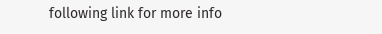following link for more info